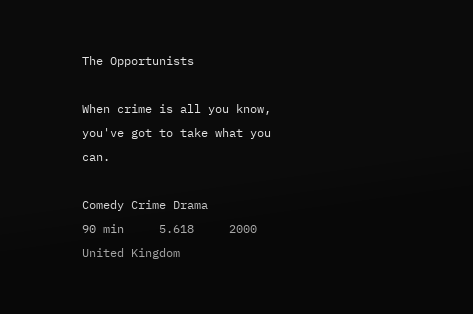The Opportunists

When crime is all you know, you've got to take what you can.

Comedy Crime Drama
90 min     5.618     2000     United Kingdom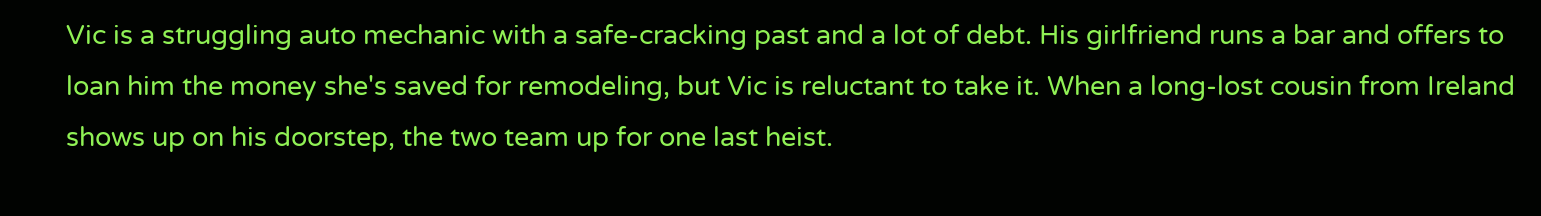Vic is a struggling auto mechanic with a safe-cracking past and a lot of debt. His girlfriend runs a bar and offers to loan him the money she's saved for remodeling, but Vic is reluctant to take it. When a long-lost cousin from Ireland shows up on his doorstep, the two team up for one last heist.